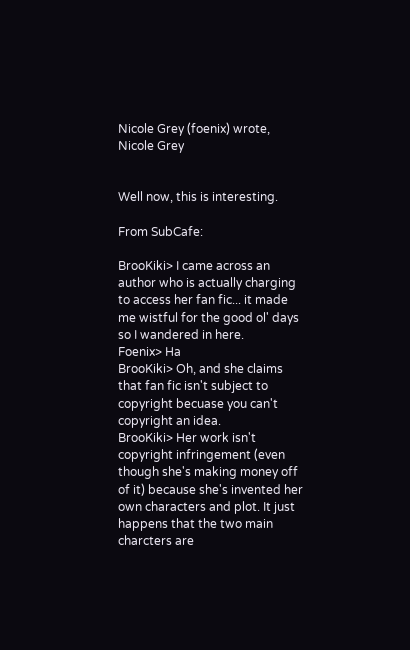Nicole Grey (foenix) wrote,
Nicole Grey


Well now, this is interesting.

From SubCafe:

BrooKiki> I came across an author who is actually charging to access her fan fic... it made me wistful for the good ol' days so I wandered in here.
Foenix> Ha
BrooKiki> Oh, and she claims that fan fic isn't subject to copyright becuase you can't copyright an idea.
BrooKiki> Her work isn't copyright infringement (even though she's making money off of it) because she's invented her own characters and plot. It just happens that the two main charcters are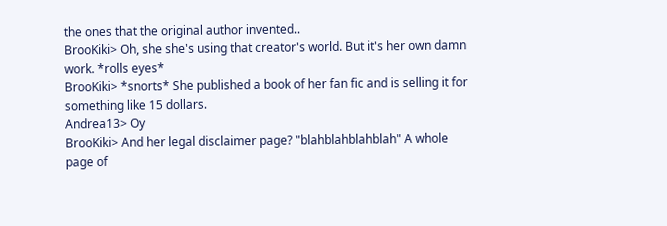the ones that the original author invented..
BrooKiki> Oh, she she's using that creator's world. But it's her own damn work. *rolls eyes*
BrooKiki> *snorts* She published a book of her fan fic and is selling it for something like 15 dollars.
Andrea13> Oy
BrooKiki> And her legal disclaimer page? "blahblahblahblah" A whole page of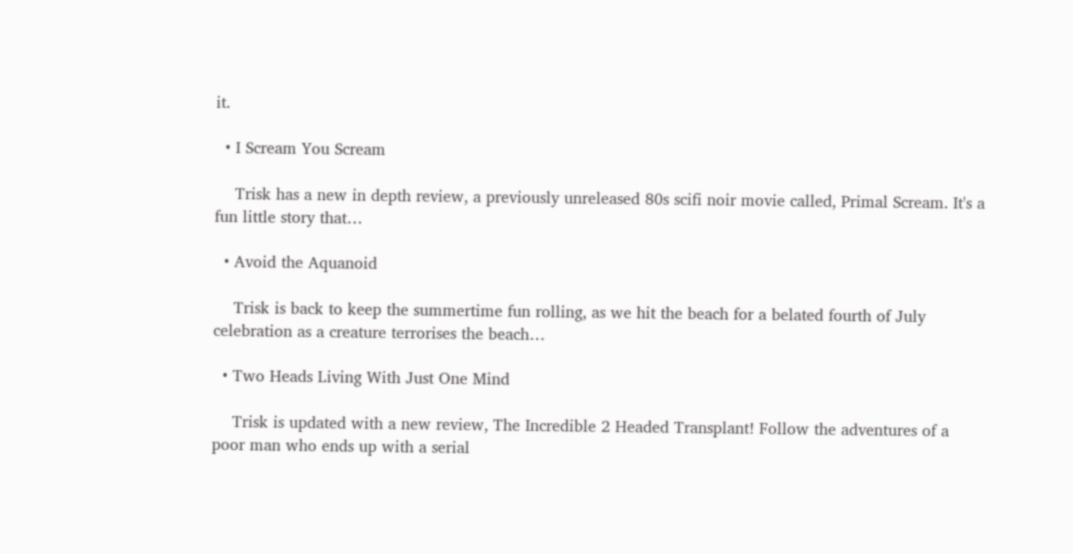it.

  • I Scream You Scream

    Trisk has a new in depth review, a previously unreleased 80s scifi noir movie called, Primal Scream. It's a fun little story that…

  • Avoid the Aquanoid

    Trisk is back to keep the summertime fun rolling, as we hit the beach for a belated fourth of July celebration as a creature terrorises the beach…

  • Two Heads Living With Just One Mind

    Trisk is updated with a new review, The Incredible 2 Headed Transplant! Follow the adventures of a poor man who ends up with a serial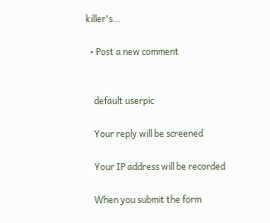killer's…

  • Post a new comment


    default userpic

    Your reply will be screened

    Your IP address will be recorded

    When you submit the form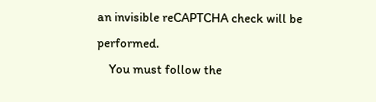an invisible reCAPTCHA check will be performed.
    You must follow the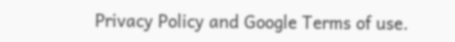Privacy Policy and Google Terms of use.